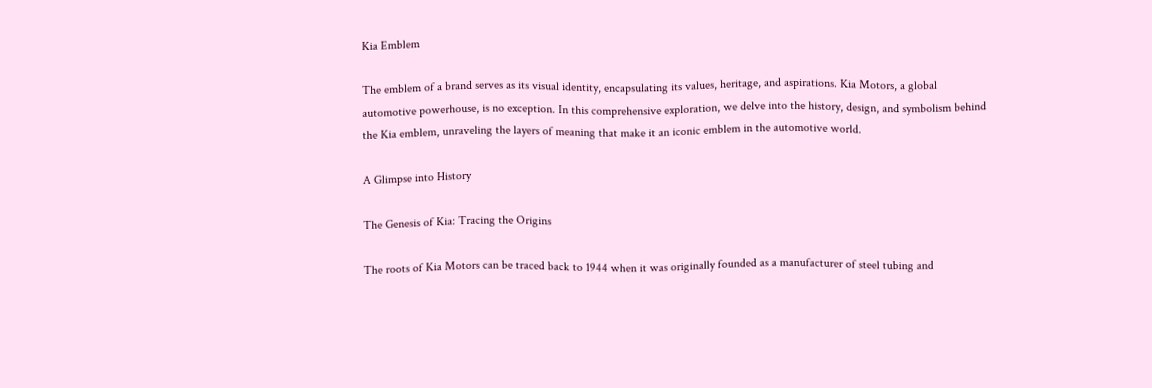Kia Emblem

The emblem of a brand serves as its visual identity, encapsulating its values, heritage, and aspirations. Kia Motors, a global automotive powerhouse, is no exception. In this comprehensive exploration, we delve into the history, design, and symbolism behind the Kia emblem, unraveling the layers of meaning that make it an iconic emblem in the automotive world.

A Glimpse into History

The Genesis of Kia: Tracing the Origins

The roots of Kia Motors can be traced back to 1944 when it was originally founded as a manufacturer of steel tubing and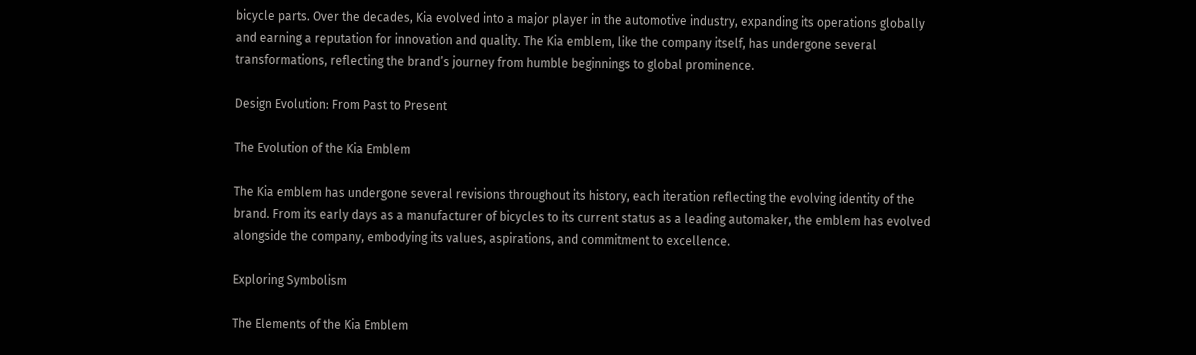bicycle parts. Over the decades, Kia evolved into a major player in the automotive industry, expanding its operations globally and earning a reputation for innovation and quality. The Kia emblem, like the company itself, has undergone several transformations, reflecting the brand’s journey from humble beginnings to global prominence.

Design Evolution: From Past to Present

The Evolution of the Kia Emblem

The Kia emblem has undergone several revisions throughout its history, each iteration reflecting the evolving identity of the brand. From its early days as a manufacturer of bicycles to its current status as a leading automaker, the emblem has evolved alongside the company, embodying its values, aspirations, and commitment to excellence.

Exploring Symbolism

The Elements of the Kia Emblem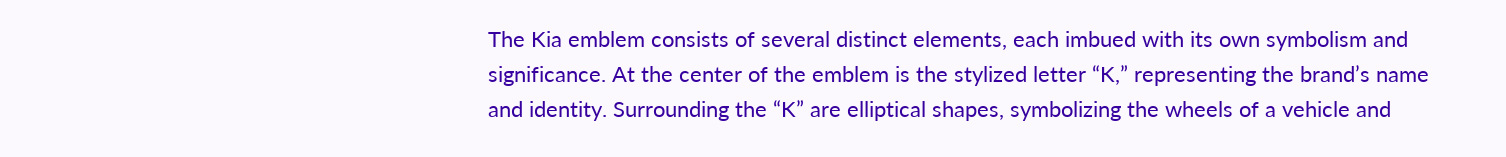The Kia emblem consists of several distinct elements, each imbued with its own symbolism and significance. At the center of the emblem is the stylized letter “K,” representing the brand’s name and identity. Surrounding the “K” are elliptical shapes, symbolizing the wheels of a vehicle and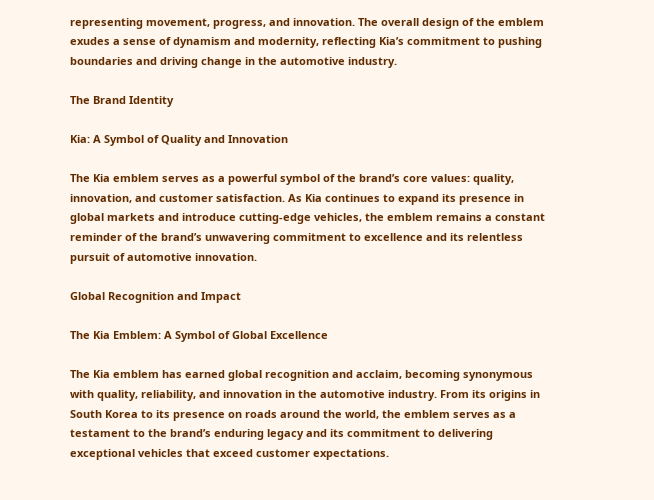representing movement, progress, and innovation. The overall design of the emblem exudes a sense of dynamism and modernity, reflecting Kia’s commitment to pushing boundaries and driving change in the automotive industry.

The Brand Identity

Kia: A Symbol of Quality and Innovation

The Kia emblem serves as a powerful symbol of the brand’s core values: quality, innovation, and customer satisfaction. As Kia continues to expand its presence in global markets and introduce cutting-edge vehicles, the emblem remains a constant reminder of the brand’s unwavering commitment to excellence and its relentless pursuit of automotive innovation.

Global Recognition and Impact

The Kia Emblem: A Symbol of Global Excellence

The Kia emblem has earned global recognition and acclaim, becoming synonymous with quality, reliability, and innovation in the automotive industry. From its origins in South Korea to its presence on roads around the world, the emblem serves as a testament to the brand’s enduring legacy and its commitment to delivering exceptional vehicles that exceed customer expectations.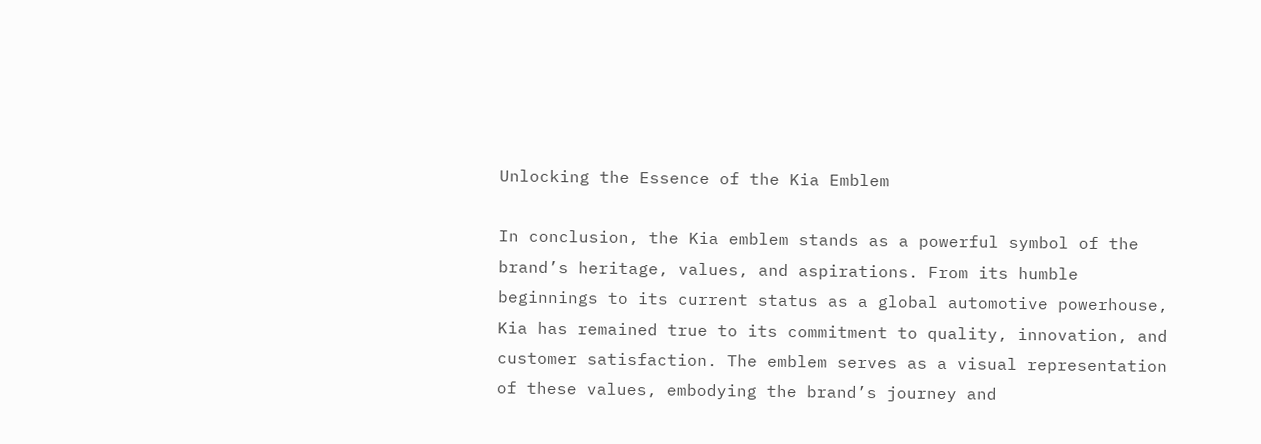Unlocking the Essence of the Kia Emblem

In conclusion, the Kia emblem stands as a powerful symbol of the brand’s heritage, values, and aspirations. From its humble beginnings to its current status as a global automotive powerhouse, Kia has remained true to its commitment to quality, innovation, and customer satisfaction. The emblem serves as a visual representation of these values, embodying the brand’s journey and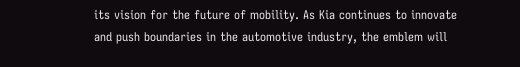its vision for the future of mobility. As Kia continues to innovate and push boundaries in the automotive industry, the emblem will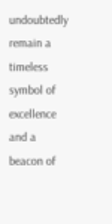undoubtedly remain a timeless symbol of excellence and a beacon of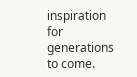inspiration for generations to come.